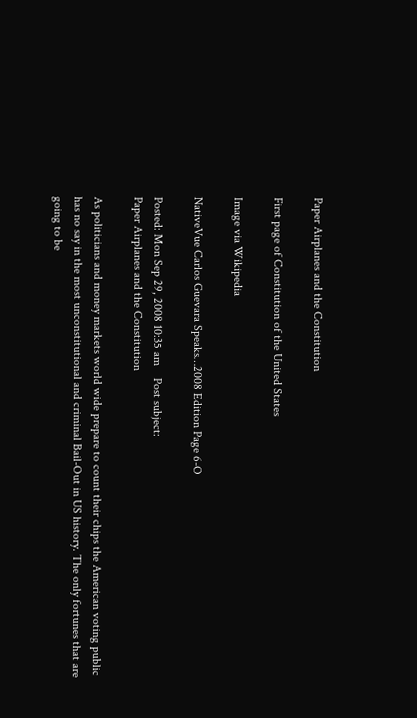Paper Airplanes and the Constitution

First page of Constitution of the United States

Image via Wikipedia

NativeVue Carlos Guevara Speaks…2008 Edition Page 6-O

Posted: Mon Sep 29, 2008 10:35 am    Post subject:
Paper Airplanes and the Constitution

As politicians and money markets world wide prepare to count their chips the American voting public has no say in the most unconstitutional and criminal Bail-Out in US history. The only fortunes that are going to be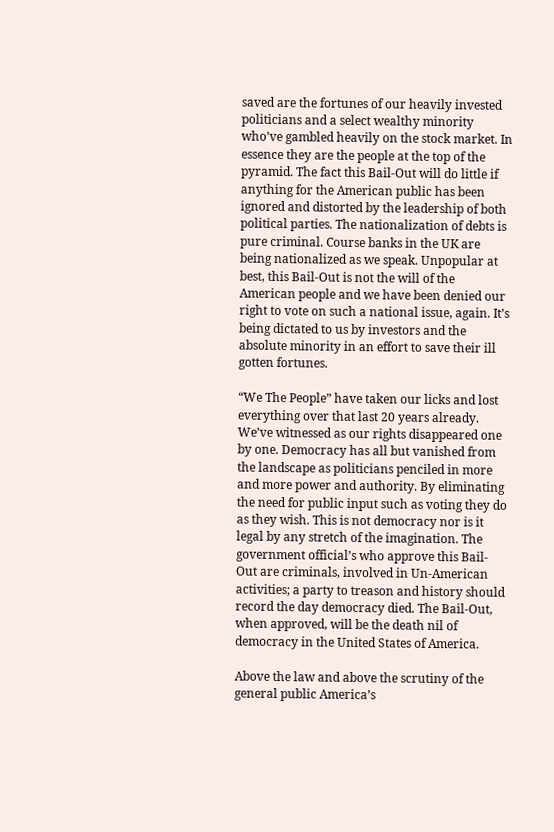saved are the fortunes of our heavily invested politicians and a select wealthy minority who’ve gambled heavily on the stock market. In essence they are the people at the top of the pyramid. The fact this Bail-Out will do little if anything for the American public has been ignored and distorted by the leadership of both political parties. The nationalization of debts is pure criminal. Course banks in the UK are being nationalized as we speak. Unpopular at best, this Bail-Out is not the will of the American people and we have been denied our right to vote on such a national issue, again. It’s being dictated to us by investors and the absolute minority in an effort to save their ill gotten fortunes.

“We The People” have taken our licks and lost everything over that last 20 years already. We’ve witnessed as our rights disappeared one by one. Democracy has all but vanished from the landscape as politicians penciled in more and more power and authority. By eliminating the need for public input such as voting they do as they wish. This is not democracy nor is it legal by any stretch of the imagination. The government official’s who approve this Bail-Out are criminals, involved in Un-American activities; a party to treason and history should record the day democracy died. The Bail-Out, when approved, will be the death nil of democracy in the United States of America.

Above the law and above the scrutiny of the general public America’s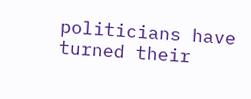politicians have turned their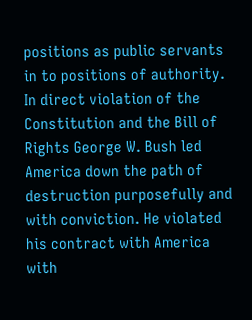positions as public servants in to positions of authority. In direct violation of the Constitution and the Bill of Rights George W. Bush led America down the path of destruction purposefully and with conviction. He violated his contract with America with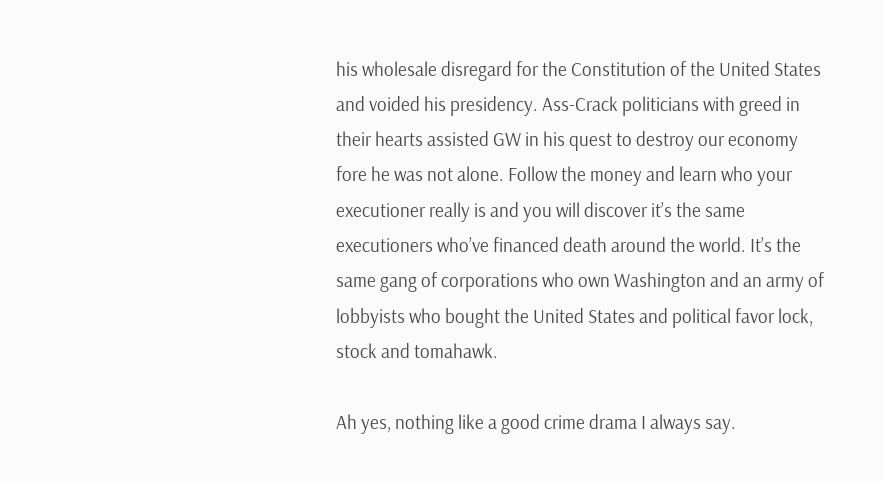his wholesale disregard for the Constitution of the United States and voided his presidency. Ass-Crack politicians with greed in their hearts assisted GW in his quest to destroy our economy fore he was not alone. Follow the money and learn who your executioner really is and you will discover it’s the same executioners who’ve financed death around the world. It’s the same gang of corporations who own Washington and an army of lobbyists who bought the United States and political favor lock, stock and tomahawk.

Ah yes, nothing like a good crime drama I always say.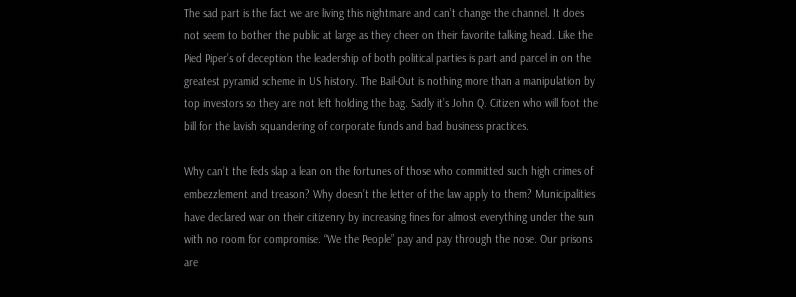The sad part is the fact we are living this nightmare and can’t change the channel. It does not seem to bother the public at large as they cheer on their favorite talking head. Like the Pied Piper’s of deception the leadership of both political parties is part and parcel in on the greatest pyramid scheme in US history. The Bail-Out is nothing more than a manipulation by top investors so they are not left holding the bag. Sadly it’s John Q. Citizen who will foot the bill for the lavish squandering of corporate funds and bad business practices.

Why can’t the feds slap a lean on the fortunes of those who committed such high crimes of embezzlement and treason? Why doesn’t the letter of the law apply to them? Municipalities have declared war on their citizenry by increasing fines for almost everything under the sun with no room for compromise. “We the People” pay and pay through the nose. Our prisons are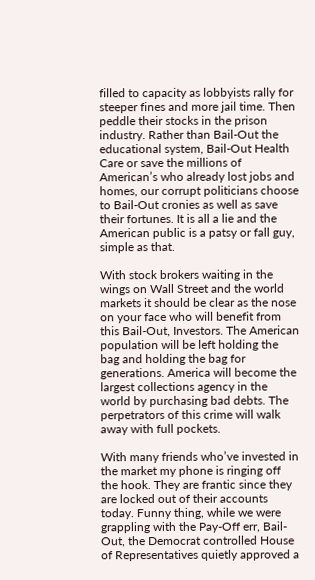filled to capacity as lobbyists rally for steeper fines and more jail time. Then peddle their stocks in the prison industry. Rather than Bail-Out the educational system, Bail-Out Health Care or save the millions of American’s who already lost jobs and homes, our corrupt politicians choose to Bail-Out cronies as well as save their fortunes. It is all a lie and the American public is a patsy or fall guy, simple as that.

With stock brokers waiting in the wings on Wall Street and the world markets it should be clear as the nose on your face who will benefit from this Bail-Out, Investors. The American population will be left holding the bag and holding the bag for generations. America will become the largest collections agency in the world by purchasing bad debts. The perpetrators of this crime will walk away with full pockets.

With many friends who’ve invested in the market my phone is ringing off the hook. They are frantic since they are locked out of their accounts today. Funny thing, while we were grappling with the Pay-Off err, Bail-Out, the Democrat controlled House of Representatives quietly approved a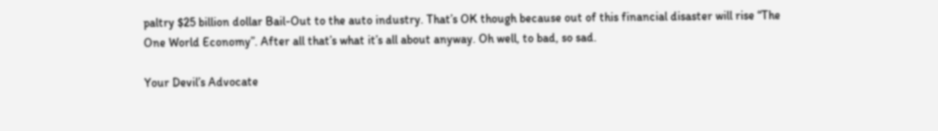paltry $25 billion dollar Bail-Out to the auto industry. That’s OK though because out of this financial disaster will rise “The One World Economy”. After all that’s what it’s all about anyway. Oh well, to bad, so sad.

Your Devil’s Advocate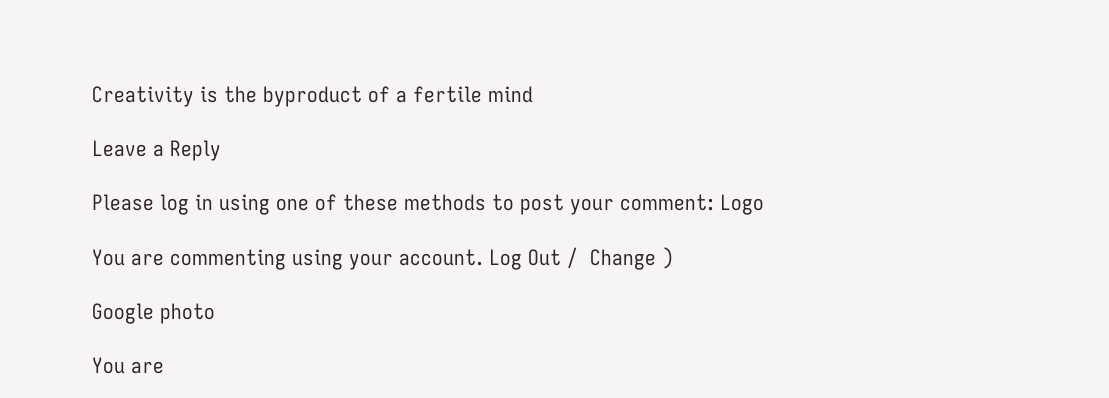Creativity is the byproduct of a fertile mind

Leave a Reply

Please log in using one of these methods to post your comment: Logo

You are commenting using your account. Log Out /  Change )

Google photo

You are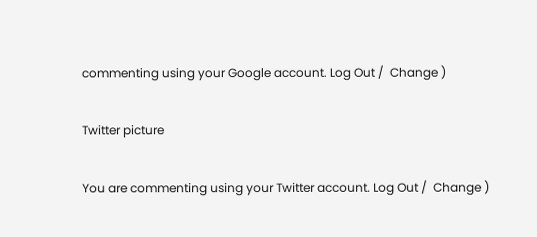commenting using your Google account. Log Out /  Change )

Twitter picture

You are commenting using your Twitter account. Log Out /  Change )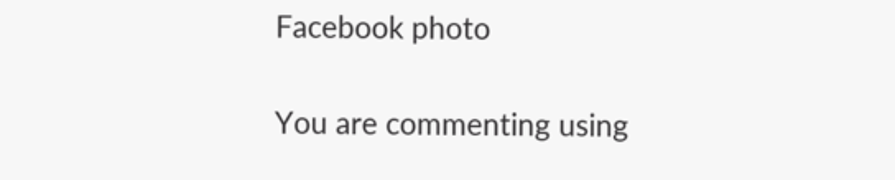Facebook photo

You are commenting using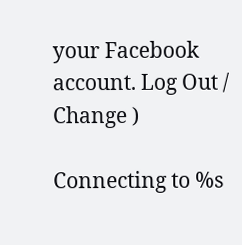your Facebook account. Log Out /  Change )

Connecting to %s